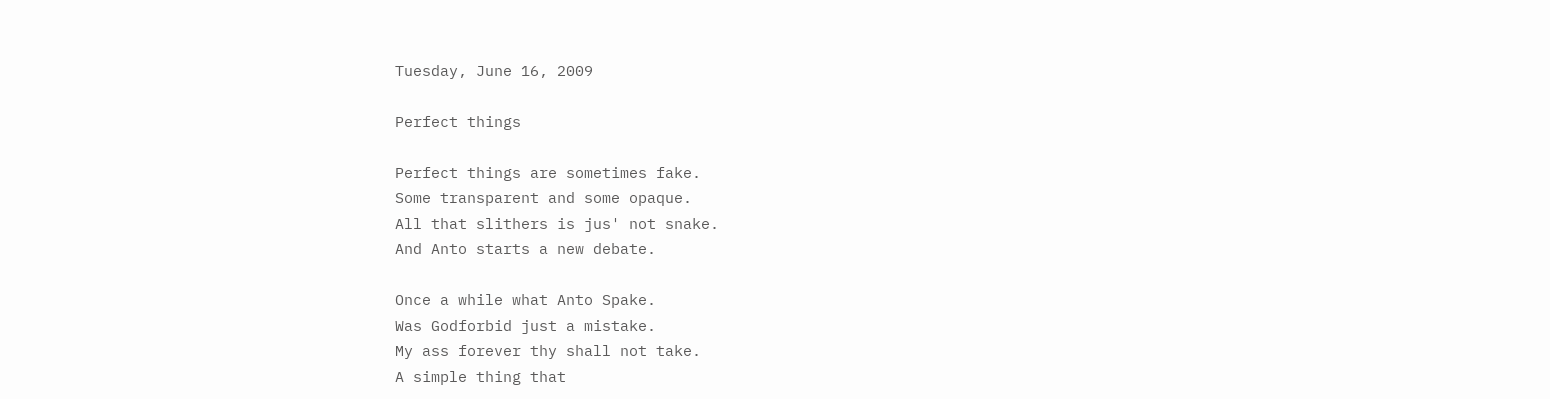Tuesday, June 16, 2009

Perfect things

Perfect things are sometimes fake.
Some transparent and some opaque.
All that slithers is jus' not snake.
And Anto starts a new debate.

Once a while what Anto Spake.
Was Godforbid just a mistake.
My ass forever thy shall not take.
A simple thing that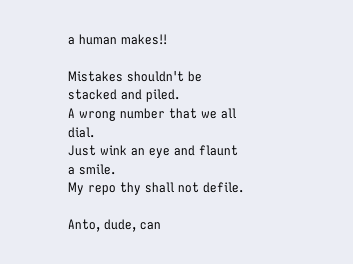a human makes!!

Mistakes shouldn't be stacked and piled.
A wrong number that we all dial.
Just wink an eye and flaunt a smile.
My repo thy shall not defile.

Anto, dude, can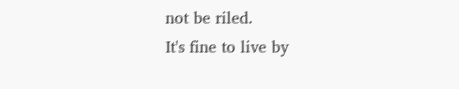not be riled.
It's fine to live by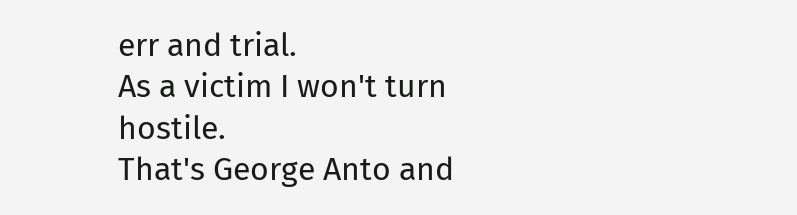err and trial.
As a victim I won't turn hostile.
That's George Anto and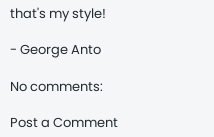that's my style!

- George Anto

No comments:

Post a Comment